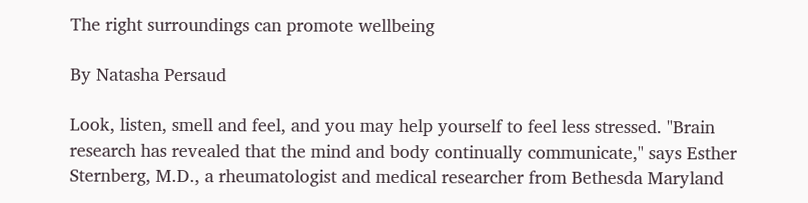The right surroundings can promote wellbeing

By Natasha Persaud

Look, listen, smell and feel, and you may help yourself to feel less stressed. "Brain research has revealed that the mind and body continually communicate," says Esther Sternberg, M.D., a rheumatologist and medical researcher from Bethesda Maryland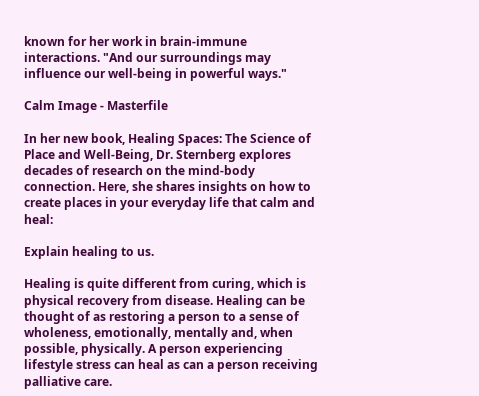known for her work in brain-immune interactions. "And our surroundings may influence our well-being in powerful ways."

Calm Image - Masterfile

In her new book, Healing Spaces: The Science of Place and Well-Being, Dr. Sternberg explores decades of research on the mind-body connection. Here, she shares insights on how to create places in your everyday life that calm and heal:

Explain healing to us.

Healing is quite different from curing, which is physical recovery from disease. Healing can be thought of as restoring a person to a sense of wholeness, emotionally, mentally and, when possible, physically. A person experiencing lifestyle stress can heal as can a person receiving palliative care.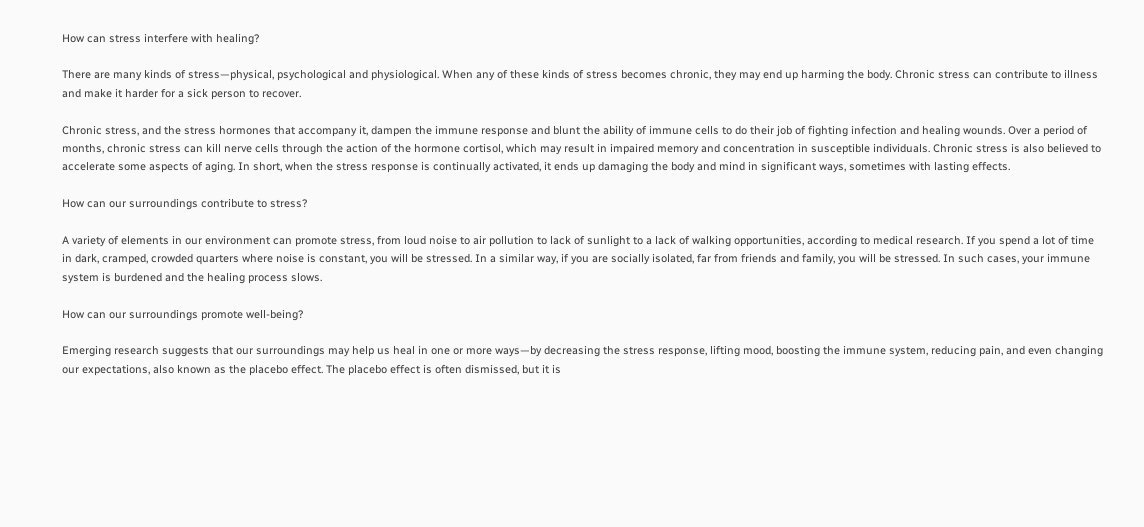How can stress interfere with healing?

There are many kinds of stress—physical, psychological and physiological. When any of these kinds of stress becomes chronic, they may end up harming the body. Chronic stress can contribute to illness and make it harder for a sick person to recover.

Chronic stress, and the stress hormones that accompany it, dampen the immune response and blunt the ability of immune cells to do their job of fighting infection and healing wounds. Over a period of months, chronic stress can kill nerve cells through the action of the hormone cortisol, which may result in impaired memory and concentration in susceptible individuals. Chronic stress is also believed to accelerate some aspects of aging. In short, when the stress response is continually activated, it ends up damaging the body and mind in significant ways, sometimes with lasting effects.

How can our surroundings contribute to stress?

A variety of elements in our environment can promote stress, from loud noise to air pollution to lack of sunlight to a lack of walking opportunities, according to medical research. If you spend a lot of time in dark, cramped, crowded quarters where noise is constant, you will be stressed. In a similar way, if you are socially isolated, far from friends and family, you will be stressed. In such cases, your immune system is burdened and the healing process slows.

How can our surroundings promote well-being?

Emerging research suggests that our surroundings may help us heal in one or more ways—by decreasing the stress response, lifting mood, boosting the immune system, reducing pain, and even changing our expectations, also known as the placebo effect. The placebo effect is often dismissed, but it is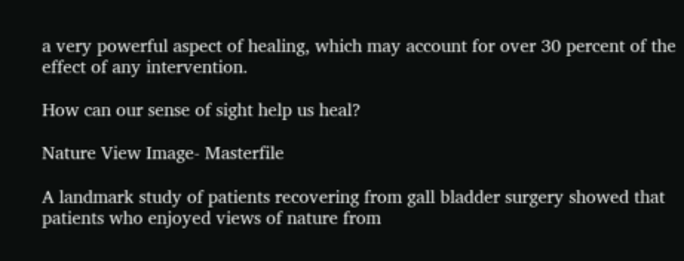a very powerful aspect of healing, which may account for over 30 percent of the effect of any intervention.

How can our sense of sight help us heal?

Nature View Image- Masterfile

A landmark study of patients recovering from gall bladder surgery showed that patients who enjoyed views of nature from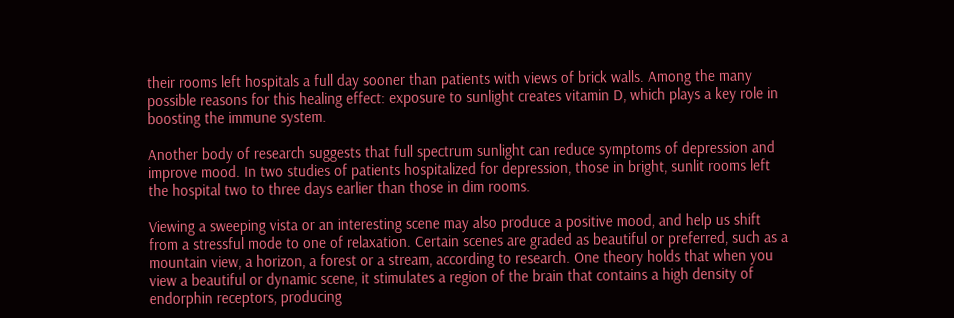their rooms left hospitals a full day sooner than patients with views of brick walls. Among the many possible reasons for this healing effect: exposure to sunlight creates vitamin D, which plays a key role in boosting the immune system.

Another body of research suggests that full spectrum sunlight can reduce symptoms of depression and improve mood. In two studies of patients hospitalized for depression, those in bright, sunlit rooms left the hospital two to three days earlier than those in dim rooms.

Viewing a sweeping vista or an interesting scene may also produce a positive mood, and help us shift from a stressful mode to one of relaxation. Certain scenes are graded as beautiful or preferred, such as a mountain view, a horizon, a forest or a stream, according to research. One theory holds that when you view a beautiful or dynamic scene, it stimulates a region of the brain that contains a high density of endorphin receptors, producing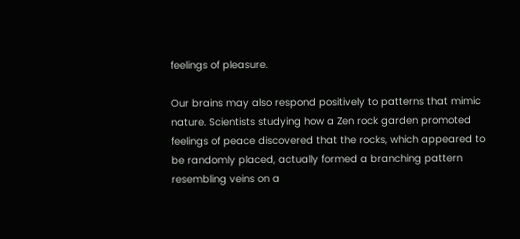feelings of pleasure.

Our brains may also respond positively to patterns that mimic nature. Scientists studying how a Zen rock garden promoted feelings of peace discovered that the rocks, which appeared to be randomly placed, actually formed a branching pattern resembling veins on a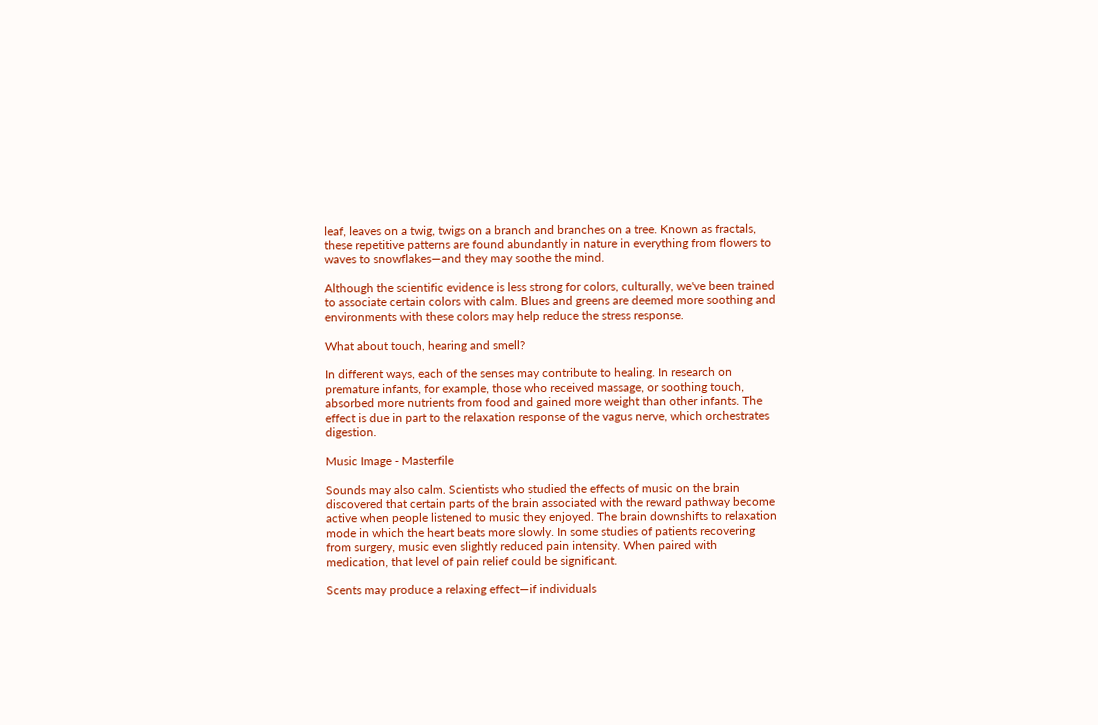leaf, leaves on a twig, twigs on a branch and branches on a tree. Known as fractals, these repetitive patterns are found abundantly in nature in everything from flowers to waves to snowflakes—and they may soothe the mind.

Although the scientific evidence is less strong for colors, culturally, we've been trained to associate certain colors with calm. Blues and greens are deemed more soothing and environments with these colors may help reduce the stress response.

What about touch, hearing and smell?

In different ways, each of the senses may contribute to healing. In research on premature infants, for example, those who received massage, or soothing touch, absorbed more nutrients from food and gained more weight than other infants. The effect is due in part to the relaxation response of the vagus nerve, which orchestrates digestion.

Music Image - Masterfile

Sounds may also calm. Scientists who studied the effects of music on the brain discovered that certain parts of the brain associated with the reward pathway become active when people listened to music they enjoyed. The brain downshifts to relaxation mode in which the heart beats more slowly. In some studies of patients recovering from surgery, music even slightly reduced pain intensity. When paired with medication, that level of pain relief could be significant.

Scents may produce a relaxing effect—if individuals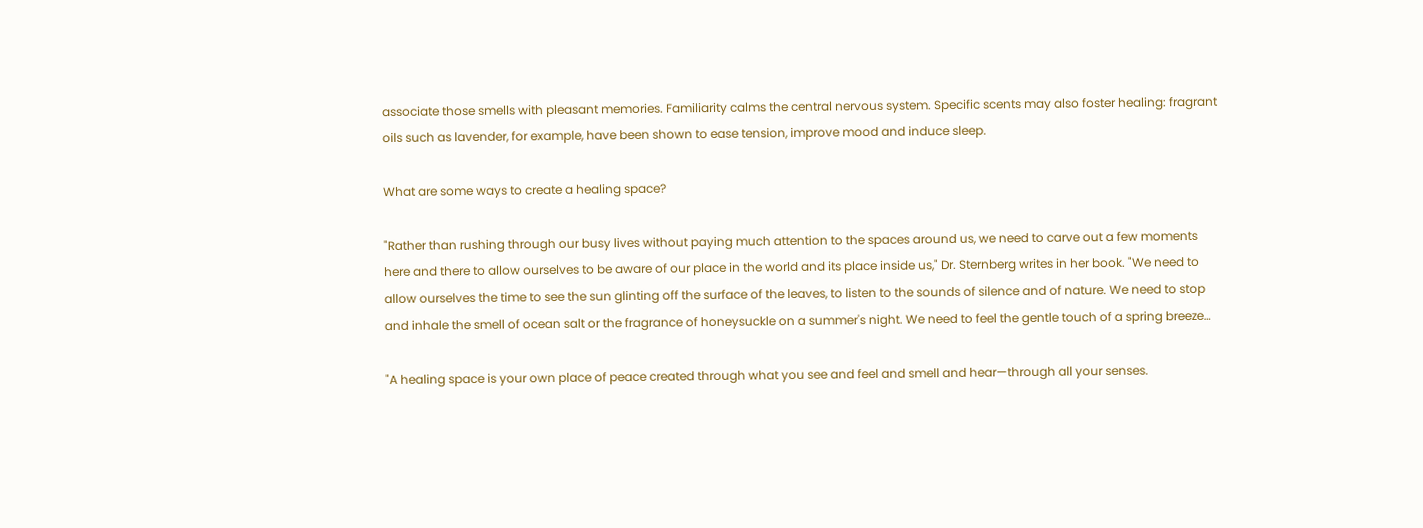associate those smells with pleasant memories. Familiarity calms the central nervous system. Specific scents may also foster healing: fragrant oils such as lavender, for example, have been shown to ease tension, improve mood and induce sleep.

What are some ways to create a healing space?

"Rather than rushing through our busy lives without paying much attention to the spaces around us, we need to carve out a few moments here and there to allow ourselves to be aware of our place in the world and its place inside us," Dr. Sternberg writes in her book. "We need to allow ourselves the time to see the sun glinting off the surface of the leaves, to listen to the sounds of silence and of nature. We need to stop and inhale the smell of ocean salt or the fragrance of honeysuckle on a summer's night. We need to feel the gentle touch of a spring breeze…

"A healing space is your own place of peace created through what you see and feel and smell and hear—through all your senses.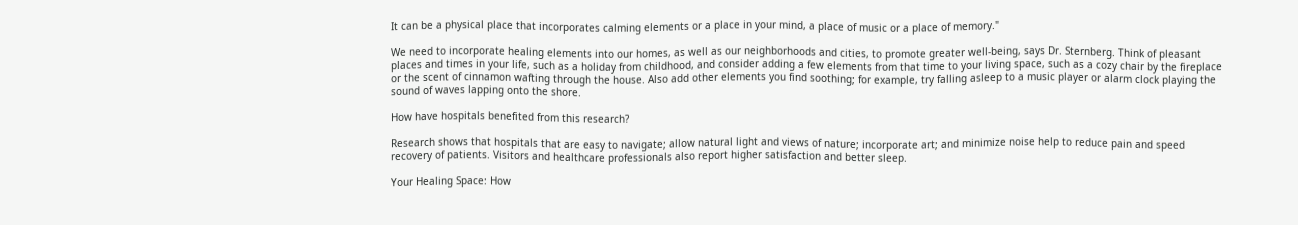It can be a physical place that incorporates calming elements or a place in your mind, a place of music or a place of memory."

We need to incorporate healing elements into our homes, as well as our neighborhoods and cities, to promote greater well-being, says Dr. Sternberg. Think of pleasant places and times in your life, such as a holiday from childhood, and consider adding a few elements from that time to your living space, such as a cozy chair by the fireplace or the scent of cinnamon wafting through the house. Also add other elements you find soothing; for example, try falling asleep to a music player or alarm clock playing the sound of waves lapping onto the shore.

How have hospitals benefited from this research?

Research shows that hospitals that are easy to navigate; allow natural light and views of nature; incorporate art; and minimize noise help to reduce pain and speed recovery of patients. Visitors and healthcare professionals also report higher satisfaction and better sleep.

Your Healing Space: How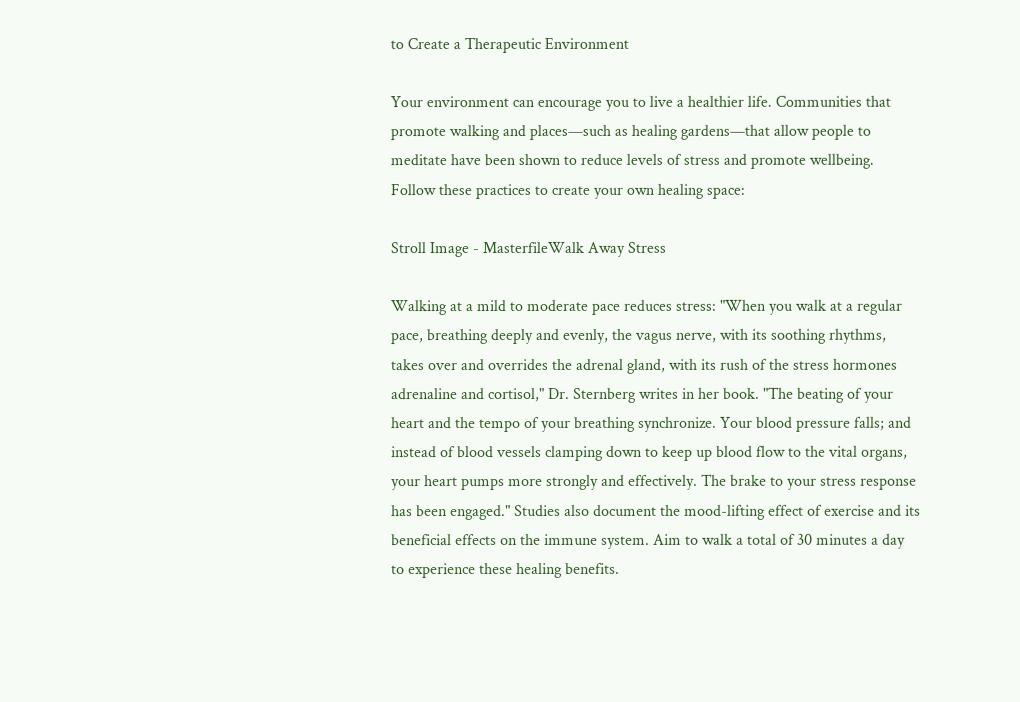to Create a Therapeutic Environment

Your environment can encourage you to live a healthier life. Communities that promote walking and places—such as healing gardens—that allow people to meditate have been shown to reduce levels of stress and promote wellbeing. Follow these practices to create your own healing space:

Stroll Image - MasterfileWalk Away Stress

Walking at a mild to moderate pace reduces stress: "When you walk at a regular pace, breathing deeply and evenly, the vagus nerve, with its soothing rhythms, takes over and overrides the adrenal gland, with its rush of the stress hormones adrenaline and cortisol," Dr. Sternberg writes in her book. "The beating of your heart and the tempo of your breathing synchronize. Your blood pressure falls; and instead of blood vessels clamping down to keep up blood flow to the vital organs, your heart pumps more strongly and effectively. The brake to your stress response has been engaged." Studies also document the mood-lifting effect of exercise and its beneficial effects on the immune system. Aim to walk a total of 30 minutes a day to experience these healing benefits.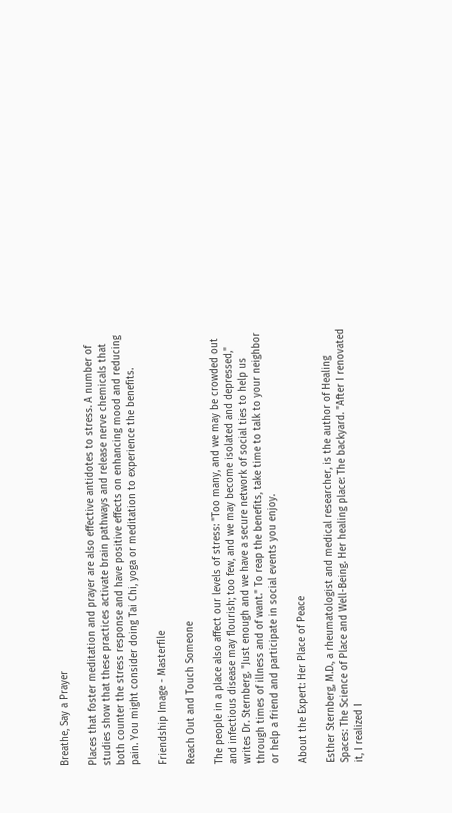Breathe, Say a Prayer

Places that foster meditation and prayer are also effective antidotes to stress. A number of studies show that these practices activate brain pathways and release nerve chemicals that both counter the stress response and have positive effects on enhancing mood and reducing pain. You might consider doing Tai Chi, yoga or meditation to experience the benefits.

Friendship Image - Masterfile

Reach Out and Touch Someone

The people in a place also affect our levels of stress: "Too many, and we may be crowded out and infectious disease may flourish; too few, and we may become isolated and depressed," writes Dr. Sternberg. "Just enough and we have a secure network of social ties to help us through times of illness and of want." To reap the benefits, take time to talk to your neighbor or help a friend and participate in social events you enjoy.

About the Expert: Her Place of Peace

Esther Sternberg, M.D., a rheumatologist and medical researcher, is the author of Healing Spaces: The Science of Place and Well-Being. Her healing place: The backyard. "After I renovated it, I realized I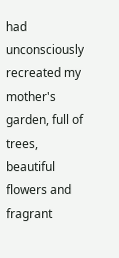had unconsciously recreated my mother's garden, full of trees, beautiful flowers and fragrant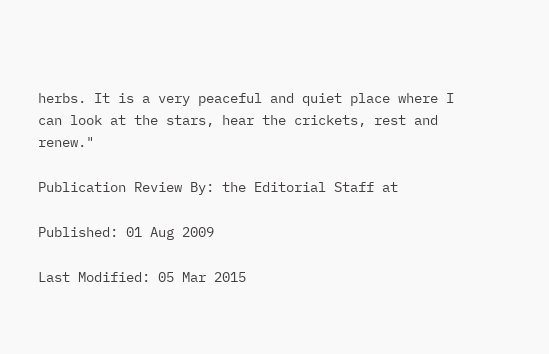herbs. It is a very peaceful and quiet place where I can look at the stars, hear the crickets, rest and renew."

Publication Review By: the Editorial Staff at

Published: 01 Aug 2009

Last Modified: 05 Mar 2015